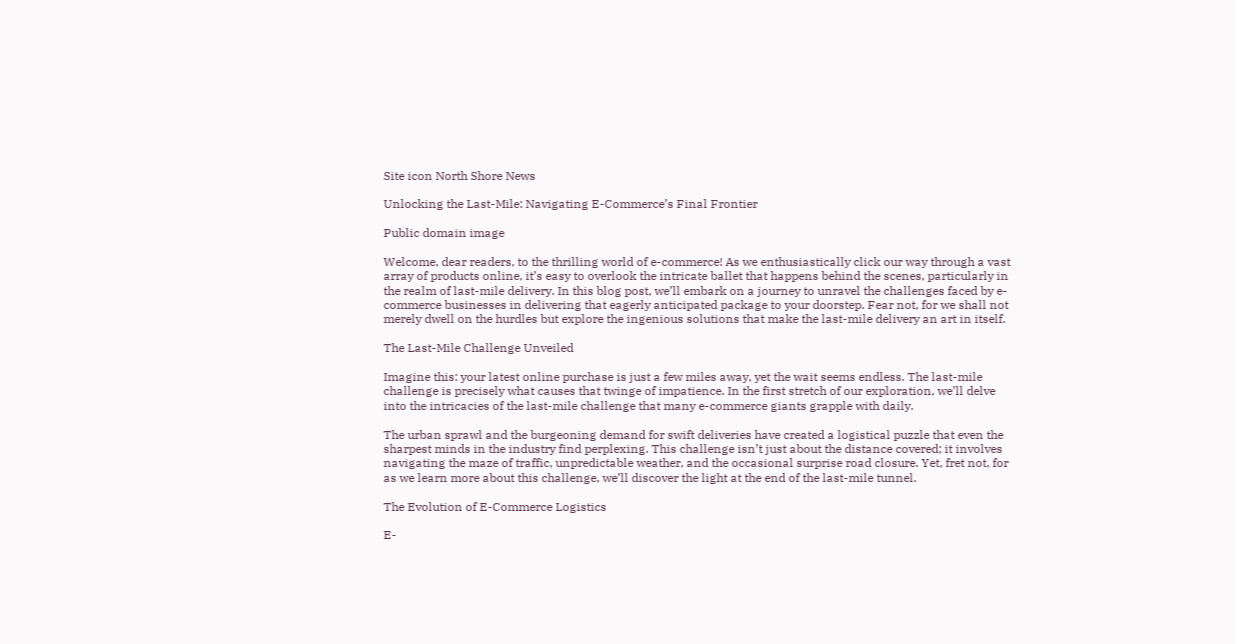Site icon North Shore News

Unlocking the Last-Mile: Navigating E-Commerce’s Final Frontier

Public domain image

Welcome, dear readers, to the thrilling world of e-commerce! As we enthusiastically click our way through a vast array of products online, it’s easy to overlook the intricate ballet that happens behind the scenes, particularly in the realm of last-mile delivery. In this blog post, we’ll embark on a journey to unravel the challenges faced by e-commerce businesses in delivering that eagerly anticipated package to your doorstep. Fear not, for we shall not merely dwell on the hurdles but explore the ingenious solutions that make the last-mile delivery an art in itself.

The Last-Mile Challenge Unveiled

Imagine this: your latest online purchase is just a few miles away, yet the wait seems endless. The last-mile challenge is precisely what causes that twinge of impatience. In the first stretch of our exploration, we’ll delve into the intricacies of the last-mile challenge that many e-commerce giants grapple with daily.

The urban sprawl and the burgeoning demand for swift deliveries have created a logistical puzzle that even the sharpest minds in the industry find perplexing. This challenge isn’t just about the distance covered; it involves navigating the maze of traffic, unpredictable weather, and the occasional surprise road closure. Yet, fret not, for as we learn more about this challenge, we’ll discover the light at the end of the last-mile tunnel.

The Evolution of E-Commerce Logistics

E-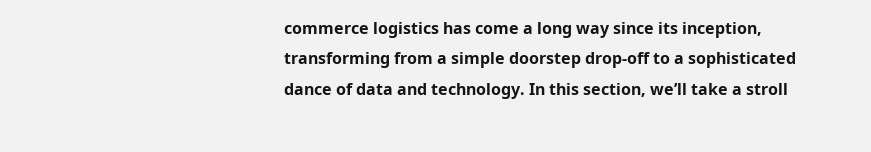commerce logistics has come a long way since its inception, transforming from a simple doorstep drop-off to a sophisticated dance of data and technology. In this section, we’ll take a stroll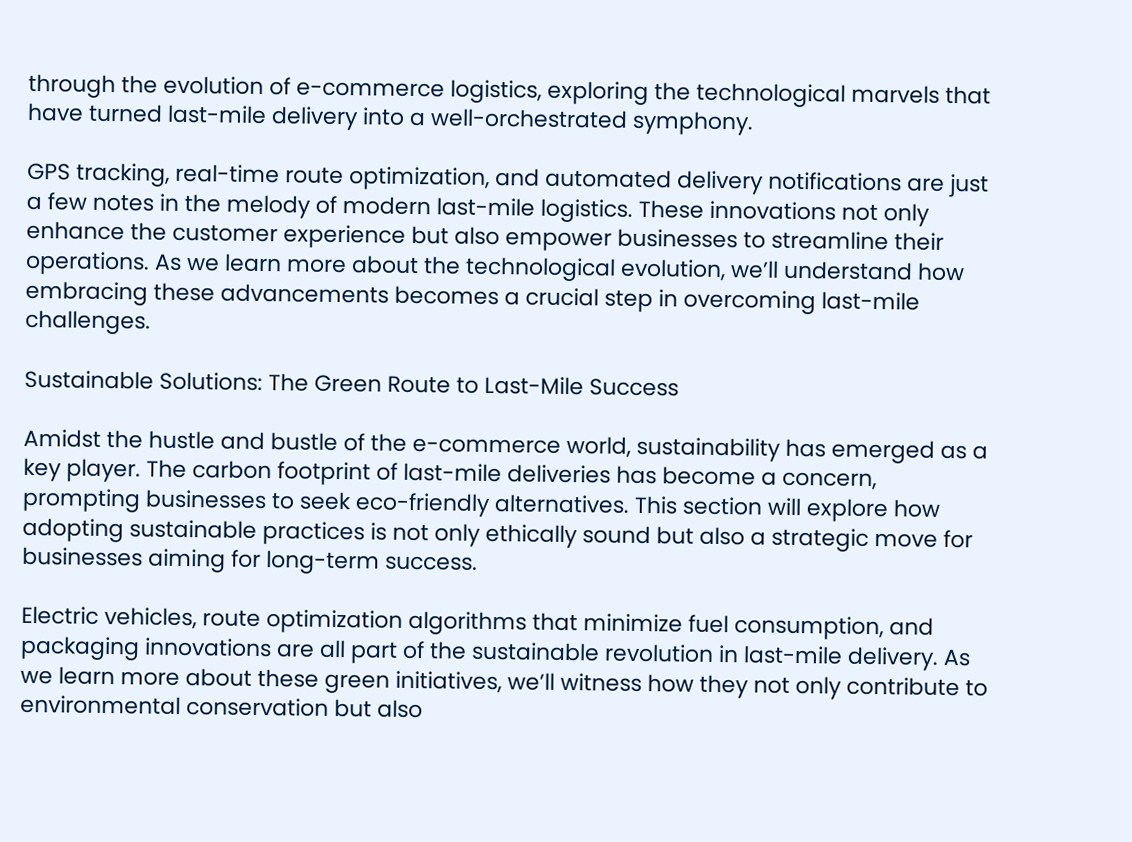through the evolution of e-commerce logistics, exploring the technological marvels that have turned last-mile delivery into a well-orchestrated symphony.

GPS tracking, real-time route optimization, and automated delivery notifications are just a few notes in the melody of modern last-mile logistics. These innovations not only enhance the customer experience but also empower businesses to streamline their operations. As we learn more about the technological evolution, we’ll understand how embracing these advancements becomes a crucial step in overcoming last-mile challenges.

Sustainable Solutions: The Green Route to Last-Mile Success

Amidst the hustle and bustle of the e-commerce world, sustainability has emerged as a key player. The carbon footprint of last-mile deliveries has become a concern, prompting businesses to seek eco-friendly alternatives. This section will explore how adopting sustainable practices is not only ethically sound but also a strategic move for businesses aiming for long-term success.

Electric vehicles, route optimization algorithms that minimize fuel consumption, and packaging innovations are all part of the sustainable revolution in last-mile delivery. As we learn more about these green initiatives, we’ll witness how they not only contribute to environmental conservation but also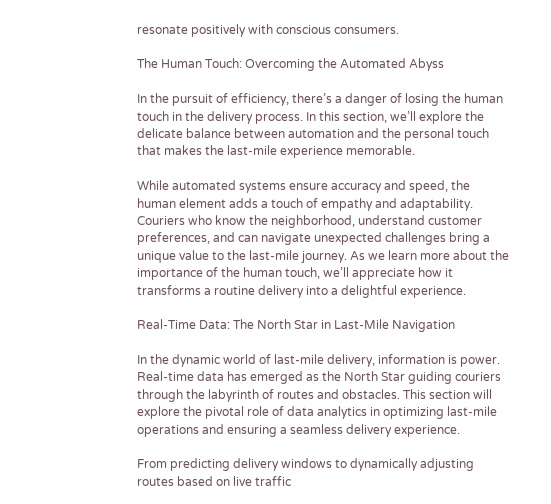resonate positively with conscious consumers.

The Human Touch: Overcoming the Automated Abyss

In the pursuit of efficiency, there’s a danger of losing the human touch in the delivery process. In this section, we’ll explore the delicate balance between automation and the personal touch that makes the last-mile experience memorable.

While automated systems ensure accuracy and speed, the human element adds a touch of empathy and adaptability. Couriers who know the neighborhood, understand customer preferences, and can navigate unexpected challenges bring a unique value to the last-mile journey. As we learn more about the importance of the human touch, we’ll appreciate how it transforms a routine delivery into a delightful experience.

Real-Time Data: The North Star in Last-Mile Navigation

In the dynamic world of last-mile delivery, information is power. Real-time data has emerged as the North Star guiding couriers through the labyrinth of routes and obstacles. This section will explore the pivotal role of data analytics in optimizing last-mile operations and ensuring a seamless delivery experience.

From predicting delivery windows to dynamically adjusting routes based on live traffic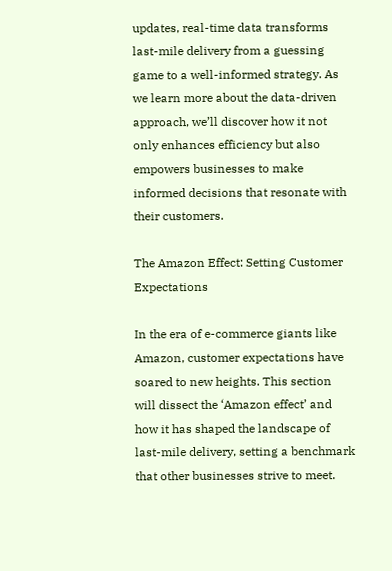updates, real-time data transforms last-mile delivery from a guessing game to a well-informed strategy. As we learn more about the data-driven approach, we’ll discover how it not only enhances efficiency but also empowers businesses to make informed decisions that resonate with their customers.

The Amazon Effect: Setting Customer Expectations

In the era of e-commerce giants like Amazon, customer expectations have soared to new heights. This section will dissect the ‘Amazon effect’ and how it has shaped the landscape of last-mile delivery, setting a benchmark that other businesses strive to meet.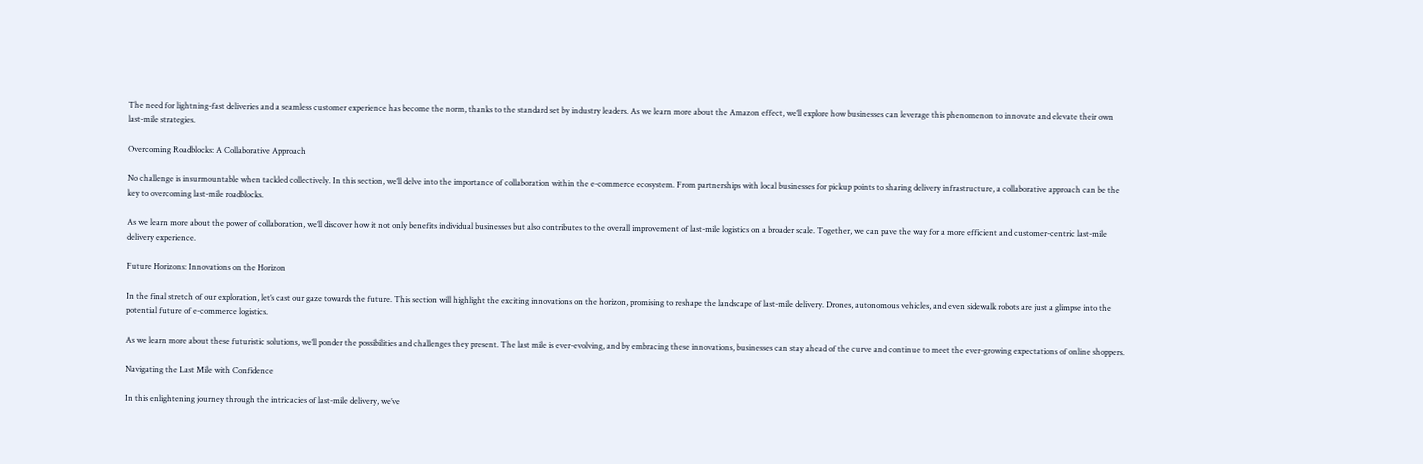The need for lightning-fast deliveries and a seamless customer experience has become the norm, thanks to the standard set by industry leaders. As we learn more about the Amazon effect, we’ll explore how businesses can leverage this phenomenon to innovate and elevate their own last-mile strategies.

Overcoming Roadblocks: A Collaborative Approach

No challenge is insurmountable when tackled collectively. In this section, we’ll delve into the importance of collaboration within the e-commerce ecosystem. From partnerships with local businesses for pickup points to sharing delivery infrastructure, a collaborative approach can be the key to overcoming last-mile roadblocks.

As we learn more about the power of collaboration, we’ll discover how it not only benefits individual businesses but also contributes to the overall improvement of last-mile logistics on a broader scale. Together, we can pave the way for a more efficient and customer-centric last-mile delivery experience.

Future Horizons: Innovations on the Horizon

In the final stretch of our exploration, let’s cast our gaze towards the future. This section will highlight the exciting innovations on the horizon, promising to reshape the landscape of last-mile delivery. Drones, autonomous vehicles, and even sidewalk robots are just a glimpse into the potential future of e-commerce logistics.

As we learn more about these futuristic solutions, we’ll ponder the possibilities and challenges they present. The last mile is ever-evolving, and by embracing these innovations, businesses can stay ahead of the curve and continue to meet the ever-growing expectations of online shoppers.

Navigating the Last Mile with Confidence

In this enlightening journey through the intricacies of last-mile delivery, we’ve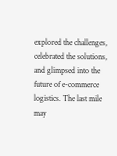explored the challenges, celebrated the solutions, and glimpsed into the future of e-commerce logistics. The last mile may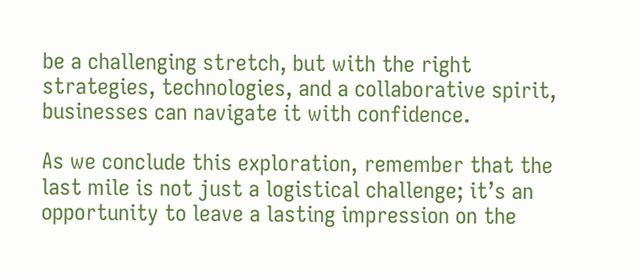be a challenging stretch, but with the right strategies, technologies, and a collaborative spirit, businesses can navigate it with confidence.

As we conclude this exploration, remember that the last mile is not just a logistical challenge; it’s an opportunity to leave a lasting impression on the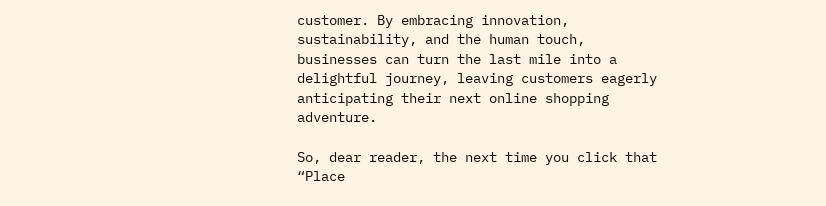customer. By embracing innovation, sustainability, and the human touch, businesses can turn the last mile into a delightful journey, leaving customers eagerly anticipating their next online shopping adventure.

So, dear reader, the next time you click that “Place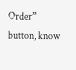Order” button, know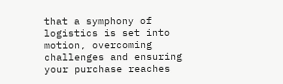that a symphony of logistics is set into motion, overcoming challenges and ensuring your purchase reaches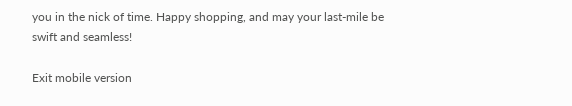you in the nick of time. Happy shopping, and may your last-mile be swift and seamless!

Exit mobile version